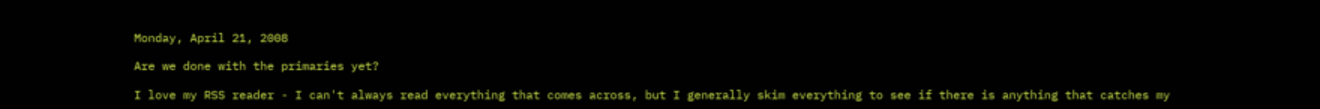Monday, April 21, 2008

Are we done with the primaries yet?

I love my RSS reader - I can't always read everything that comes across, but I generally skim everything to see if there is anything that catches my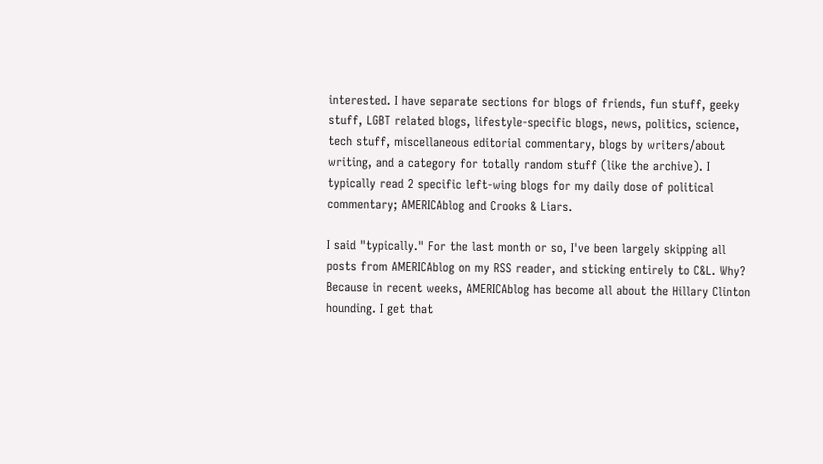interested. I have separate sections for blogs of friends, fun stuff, geeky stuff, LGBT related blogs, lifestyle-specific blogs, news, politics, science, tech stuff, miscellaneous editorial commentary, blogs by writers/about writing, and a category for totally random stuff (like the archive). I typically read 2 specific left-wing blogs for my daily dose of political commentary; AMERICAblog and Crooks & Liars.

I said "typically." For the last month or so, I've been largely skipping all posts from AMERICAblog on my RSS reader, and sticking entirely to C&L. Why? Because in recent weeks, AMERICAblog has become all about the Hillary Clinton hounding. I get that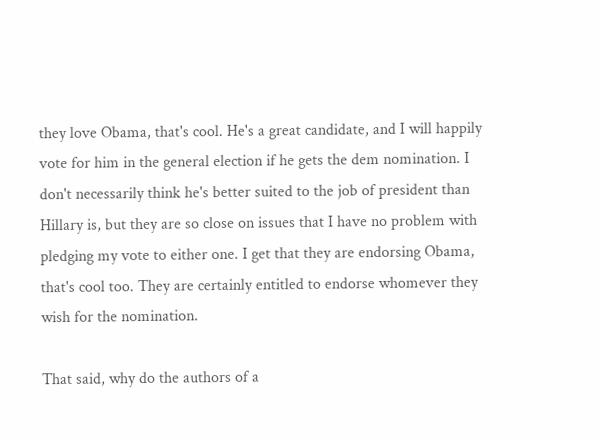they love Obama, that's cool. He's a great candidate, and I will happily vote for him in the general election if he gets the dem nomination. I don't necessarily think he's better suited to the job of president than Hillary is, but they are so close on issues that I have no problem with pledging my vote to either one. I get that they are endorsing Obama, that's cool too. They are certainly entitled to endorse whomever they wish for the nomination.

That said, why do the authors of a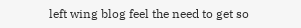left wing blog feel the need to get so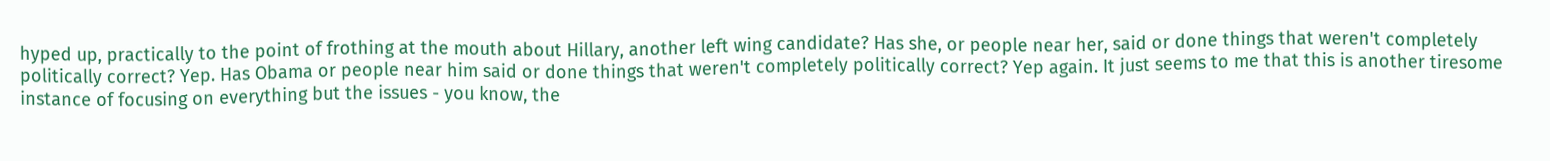hyped up, practically to the point of frothing at the mouth about Hillary, another left wing candidate? Has she, or people near her, said or done things that weren't completely politically correct? Yep. Has Obama or people near him said or done things that weren't completely politically correct? Yep again. It just seems to me that this is another tiresome instance of focusing on everything but the issues - you know, the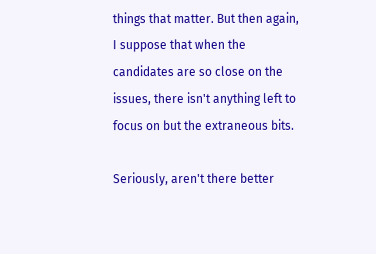things that matter. But then again, I suppose that when the candidates are so close on the issues, there isn't anything left to focus on but the extraneous bits.

Seriously, aren't there better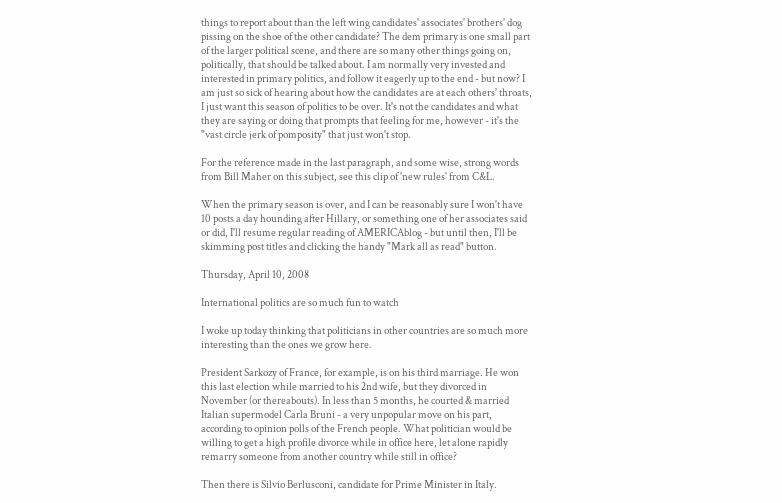things to report about than the left wing candidates' associates' brothers' dog pissing on the shoe of the other candidate? The dem primary is one small part of the larger political scene, and there are so many other things going on, politically, that should be talked about. I am normally very invested and interested in primary politics, and follow it eagerly up to the end - but now? I am just so sick of hearing about how the candidates are at each others' throats, I just want this season of politics to be over. It's not the candidates and what they are saying or doing that prompts that feeling for me, however - it's the "vast circle jerk of pomposity" that just won't stop.

For the reference made in the last paragraph, and some wise, strong words from Bill Maher on this subject, see this clip of 'new rules' from C&L.

When the primary season is over, and I can be reasonably sure I won't have 10 posts a day hounding after Hillary, or something one of her associates said or did, I'll resume regular reading of AMERICAblog - but until then, I'll be skimming post titles and clicking the handy "Mark all as read" button.

Thursday, April 10, 2008

International politics are so much fun to watch

I woke up today thinking that politicians in other countries are so much more interesting than the ones we grow here.

President Sarkozy of France, for example, is on his third marriage. He won this last election while married to his 2nd wife, but they divorced in November (or thereabouts). In less than 5 months, he courted & married Italian supermodel Carla Bruni - a very unpopular move on his part, according to opinion polls of the French people. What politician would be willing to get a high profile divorce while in office here, let alone rapidly remarry someone from another country while still in office?

Then there is Silvio Berlusconi, candidate for Prime Minister in Italy.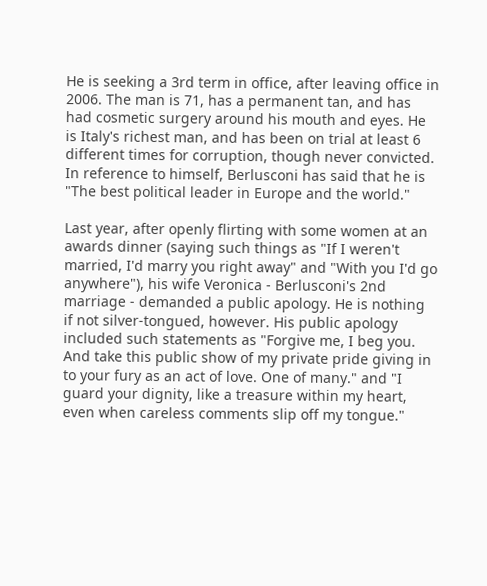He is seeking a 3rd term in office, after leaving office in 2006. The man is 71, has a permanent tan, and has had cosmetic surgery around his mouth and eyes. He is Italy's richest man, and has been on trial at least 6 different times for corruption, though never convicted. In reference to himself, Berlusconi has said that he is "The best political leader in Europe and the world."

Last year, after openly flirting with some women at an awards dinner (saying such things as "If I weren't married, I'd marry you right away" and "With you I'd go anywhere"), his wife Veronica - Berlusconi's 2nd marriage - demanded a public apology. He is nothing if not silver-tongued, however. His public apology included such statements as "Forgive me, I beg you. And take this public show of my private pride giving in to your fury as an act of love. One of many." and "I guard your dignity, like a treasure within my heart, even when careless comments slip off my tongue."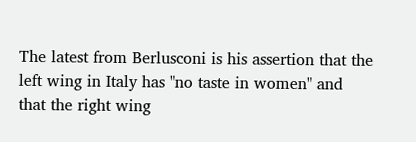The latest from Berlusconi is his assertion that the left wing in Italy has "no taste in women" and that the right wing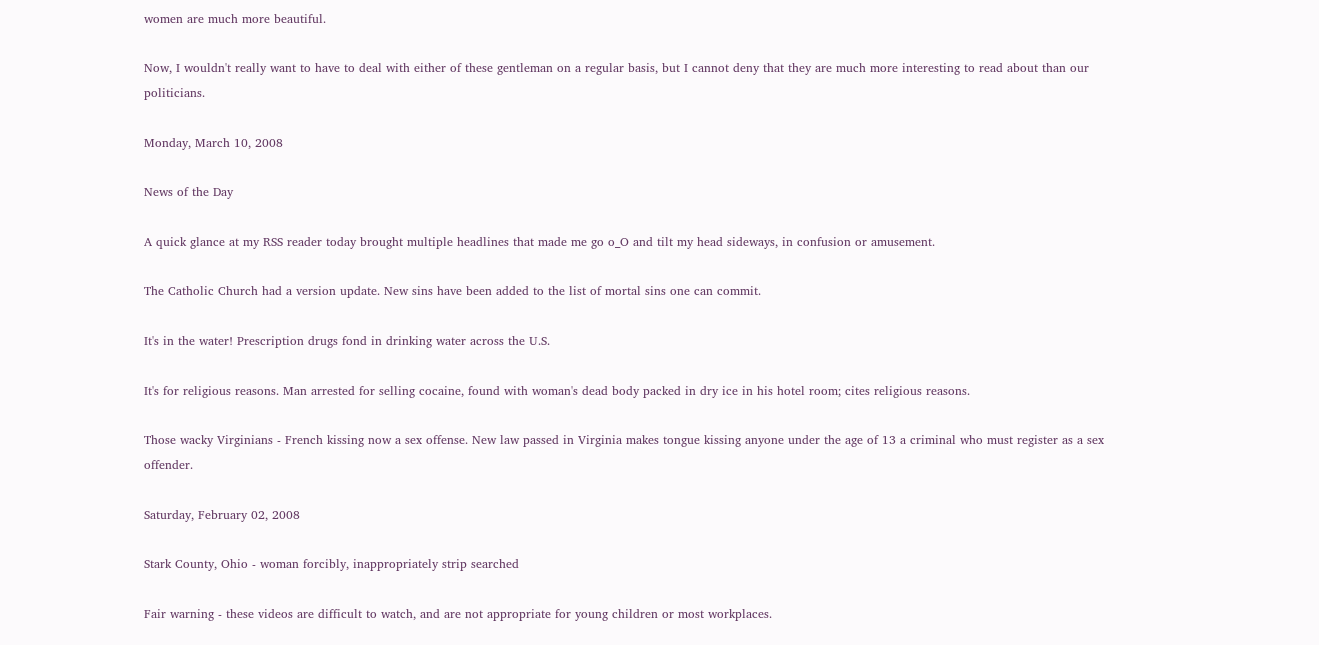women are much more beautiful.

Now, I wouldn't really want to have to deal with either of these gentleman on a regular basis, but I cannot deny that they are much more interesting to read about than our politicians.

Monday, March 10, 2008

News of the Day

A quick glance at my RSS reader today brought multiple headlines that made me go o_O and tilt my head sideways, in confusion or amusement.

The Catholic Church had a version update. New sins have been added to the list of mortal sins one can commit.

It's in the water! Prescription drugs fond in drinking water across the U.S.

It's for religious reasons. Man arrested for selling cocaine, found with woman's dead body packed in dry ice in his hotel room; cites religious reasons.

Those wacky Virginians - French kissing now a sex offense. New law passed in Virginia makes tongue kissing anyone under the age of 13 a criminal who must register as a sex offender.

Saturday, February 02, 2008

Stark County, Ohio - woman forcibly, inappropriately strip searched

Fair warning - these videos are difficult to watch, and are not appropriate for young children or most workplaces.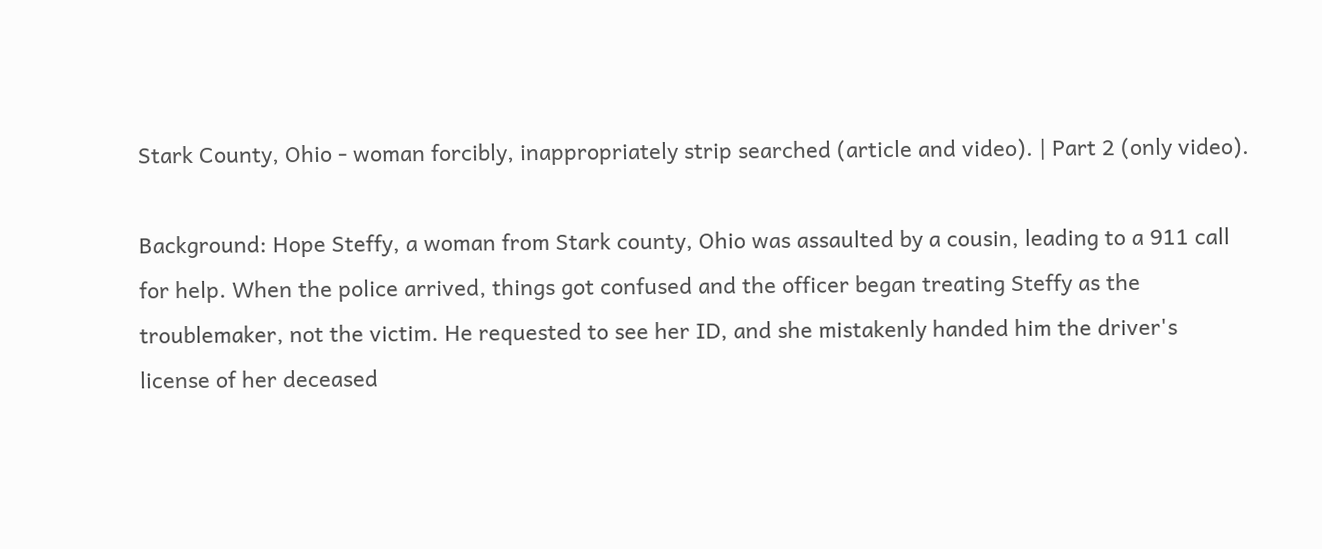Stark County, Ohio - woman forcibly, inappropriately strip searched (article and video). | Part 2 (only video).

Background: Hope Steffy, a woman from Stark county, Ohio was assaulted by a cousin, leading to a 911 call for help. When the police arrived, things got confused and the officer began treating Steffy as the troublemaker, not the victim. He requested to see her ID, and she mistakenly handed him the driver's license of her deceased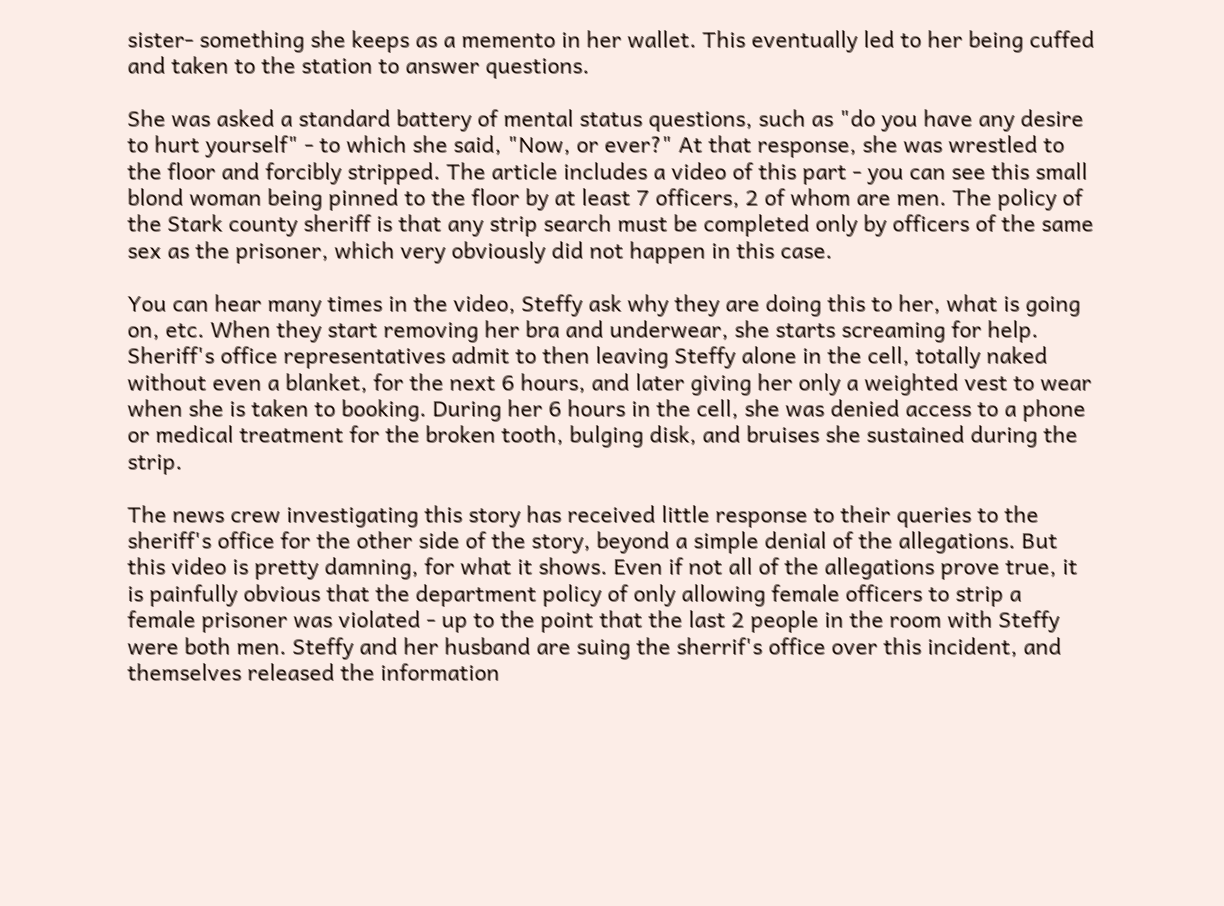sister- something she keeps as a memento in her wallet. This eventually led to her being cuffed and taken to the station to answer questions.

She was asked a standard battery of mental status questions, such as "do you have any desire to hurt yourself" - to which she said, "Now, or ever?" At that response, she was wrestled to the floor and forcibly stripped. The article includes a video of this part - you can see this small blond woman being pinned to the floor by at least 7 officers, 2 of whom are men. The policy of the Stark county sheriff is that any strip search must be completed only by officers of the same sex as the prisoner, which very obviously did not happen in this case.

You can hear many times in the video, Steffy ask why they are doing this to her, what is going on, etc. When they start removing her bra and underwear, she starts screaming for help. Sheriff's office representatives admit to then leaving Steffy alone in the cell, totally naked without even a blanket, for the next 6 hours, and later giving her only a weighted vest to wear when she is taken to booking. During her 6 hours in the cell, she was denied access to a phone or medical treatment for the broken tooth, bulging disk, and bruises she sustained during the strip.

The news crew investigating this story has received little response to their queries to the sheriff's office for the other side of the story, beyond a simple denial of the allegations. But this video is pretty damning, for what it shows. Even if not all of the allegations prove true, it is painfully obvious that the department policy of only allowing female officers to strip a female prisoner was violated - up to the point that the last 2 people in the room with Steffy were both men. Steffy and her husband are suing the sherrif's office over this incident, and themselves released the information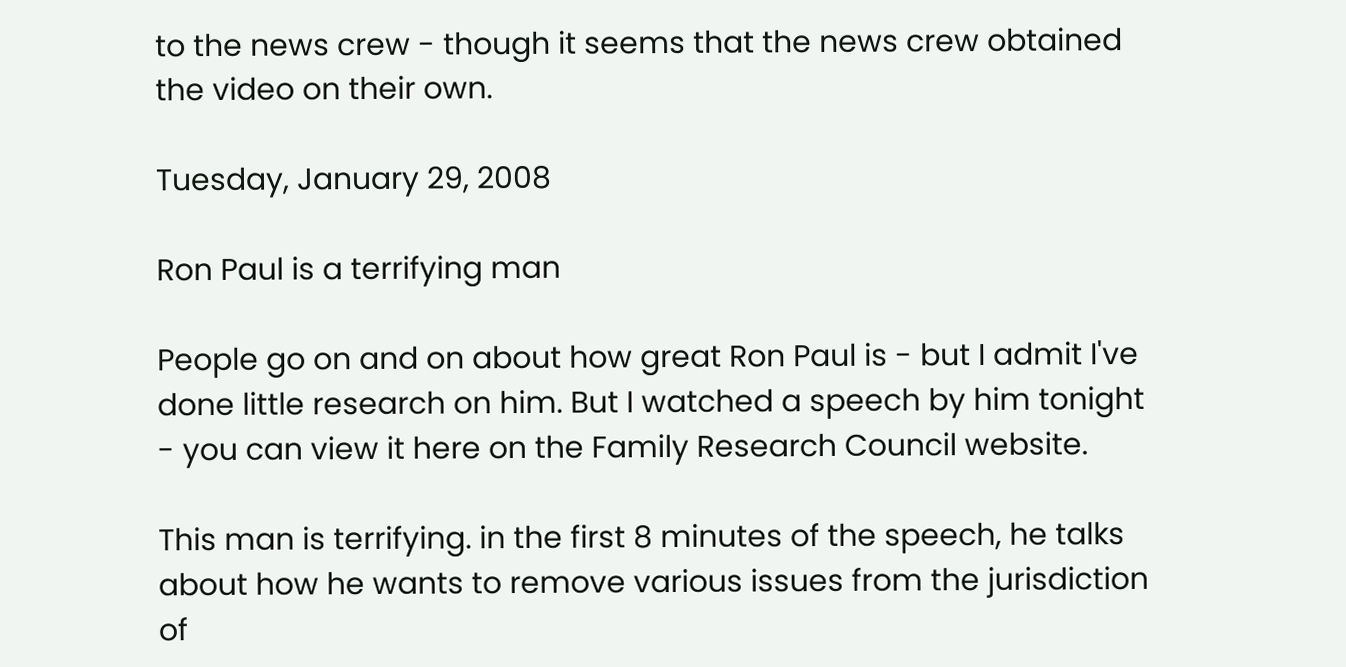to the news crew - though it seems that the news crew obtained the video on their own.

Tuesday, January 29, 2008

Ron Paul is a terrifying man

People go on and on about how great Ron Paul is - but I admit I've done little research on him. But I watched a speech by him tonight - you can view it here on the Family Research Council website.

This man is terrifying. in the first 8 minutes of the speech, he talks about how he wants to remove various issues from the jurisdiction of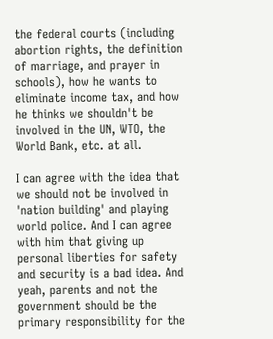the federal courts (including abortion rights, the definition of marriage, and prayer in schools), how he wants to eliminate income tax, and how he thinks we shouldn't be involved in the UN, WTO, the World Bank, etc. at all.

I can agree with the idea that we should not be involved in 'nation building' and playing world police. And I can agree with him that giving up personal liberties for safety and security is a bad idea. And yeah, parents and not the government should be the primary responsibility for the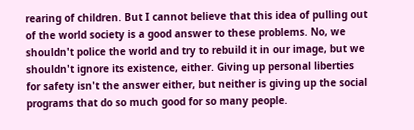rearing of children. But I cannot believe that this idea of pulling out of the world society is a good answer to these problems. No, we shouldn't police the world and try to rebuild it in our image, but we shouldn't ignore its existence, either. Giving up personal liberties for safety isn't the answer either, but neither is giving up the social programs that do so much good for so many people.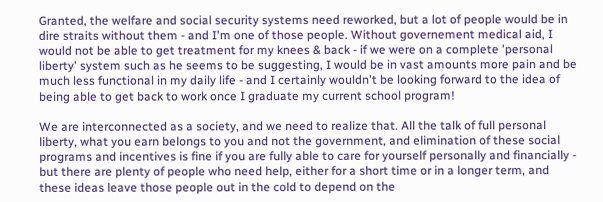Granted, the welfare and social security systems need reworked, but a lot of people would be in dire straits without them - and I'm one of those people. Without governement medical aid, I would not be able to get treatment for my knees & back - if we were on a complete 'personal liberty' system such as he seems to be suggesting, I would be in vast amounts more pain and be much less functional in my daily life - and I certainly wouldn't be looking forward to the idea of being able to get back to work once I graduate my current school program!

We are interconnected as a society, and we need to realize that. All the talk of full personal liberty, what you earn belongs to you and not the government, and elimination of these social programs and incentives is fine if you are fully able to care for yourself personally and financially - but there are plenty of people who need help, either for a short time or in a longer term, and these ideas leave those people out in the cold to depend on the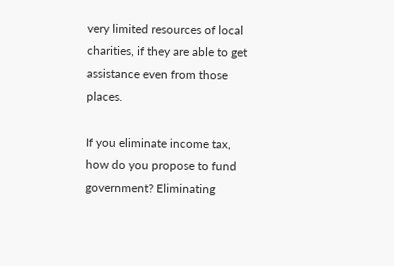very limited resources of local charities, if they are able to get assistance even from those places.

If you eliminate income tax, how do you propose to fund government? Eliminating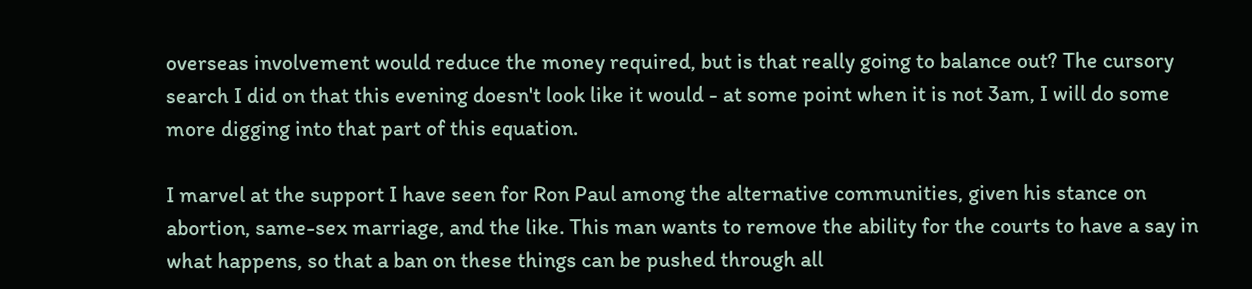overseas involvement would reduce the money required, but is that really going to balance out? The cursory search I did on that this evening doesn't look like it would - at some point when it is not 3am, I will do some more digging into that part of this equation.

I marvel at the support I have seen for Ron Paul among the alternative communities, given his stance on abortion, same-sex marriage, and the like. This man wants to remove the ability for the courts to have a say in what happens, so that a ban on these things can be pushed through all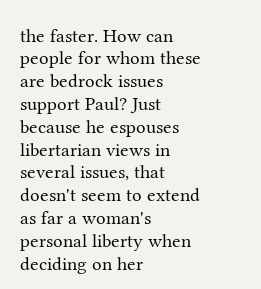the faster. How can people for whom these are bedrock issues support Paul? Just because he espouses libertarian views in several issues, that doesn't seem to extend as far a woman's personal liberty when deciding on her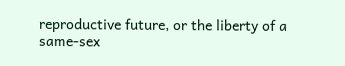reproductive future, or the liberty of a same-sex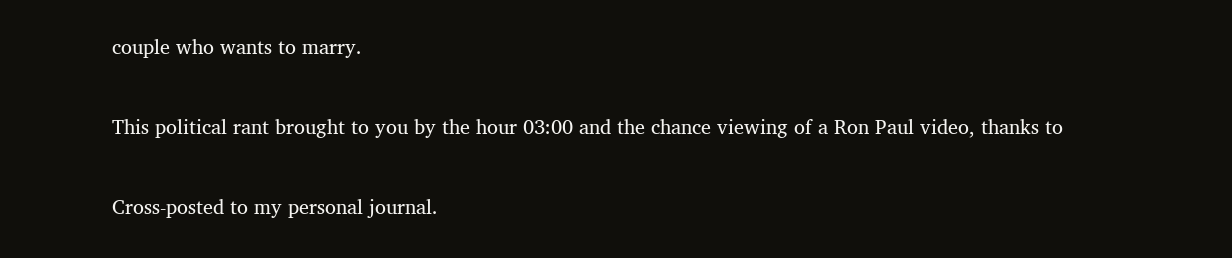couple who wants to marry.

This political rant brought to you by the hour 03:00 and the chance viewing of a Ron Paul video, thanks to

Cross-posted to my personal journal.